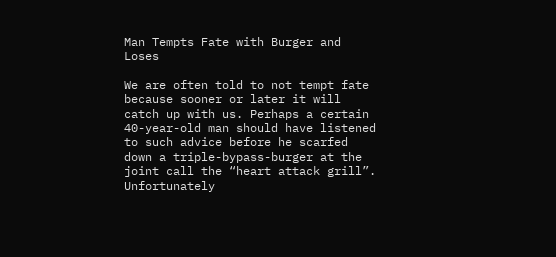Man Tempts Fate with Burger and Loses

We are often told to not tempt fate because sooner or later it will catch up with us. Perhaps a certain 40-year-old man should have listened to such advice before he scarfed down a triple-bypass-burger at the joint call the “heart attack grill”. Unfortunately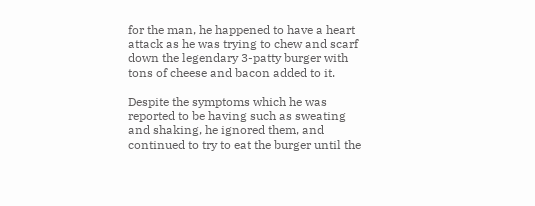for the man, he happened to have a heart attack as he was trying to chew and scarf down the legendary 3-patty burger with tons of cheese and bacon added to it.

Despite the symptoms which he was reported to be having such as sweating and shaking, he ignored them, and continued to try to eat the burger until the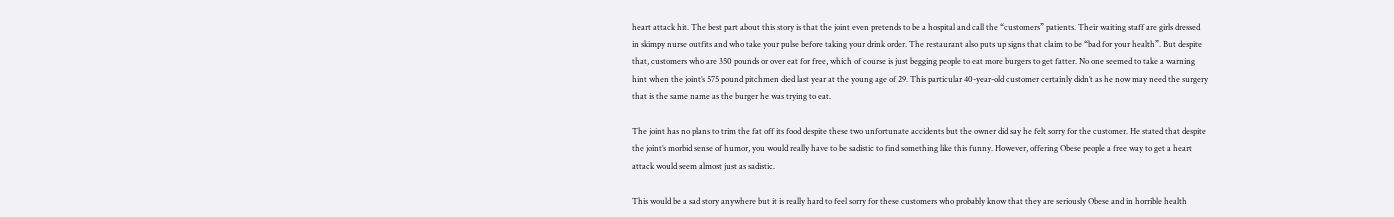heart attack hit. The best part about this story is that the joint even pretends to be a hospital and call the “customers” patients. Their waiting staff are girls dressed in skimpy nurse outfits and who take your pulse before taking your drink order. The restaurant also puts up signs that claim to be “bad for your health”. But despite that, customers who are 350 pounds or over eat for free, which of course is just begging people to eat more burgers to get fatter. No one seemed to take a warning hint when the joint’s 575 pound pitchmen died last year at the young age of 29. This particular 40-year-old customer certainly didn’t as he now may need the surgery that is the same name as the burger he was trying to eat.

The joint has no plans to trim the fat off its food despite these two unfortunate accidents but the owner did say he felt sorry for the customer. He stated that despite the joint’s morbid sense of humor, you would really have to be sadistic to find something like this funny. However, offering Obese people a free way to get a heart attack would seem almost just as sadistic.

This would be a sad story anywhere but it is really hard to feel sorry for these customers who probably know that they are seriously Obese and in horrible health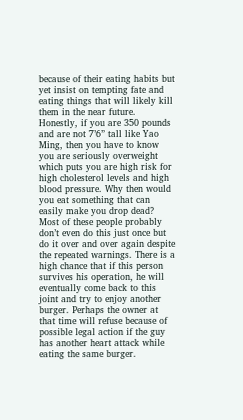because of their eating habits but yet insist on tempting fate and eating things that will likely kill them in the near future. Honestly, if you are 350 pounds and are not 7’6” tall like Yao Ming, then you have to know you are seriously overweight which puts you are high risk for high cholesterol levels and high blood pressure. Why then would you eat something that can easily make you drop dead? Most of these people probably don’t even do this just once but do it over and over again despite the repeated warnings. There is a high chance that if this person survives his operation, he will eventually come back to this joint and try to enjoy another burger. Perhaps the owner at that time will refuse because of possible legal action if the guy has another heart attack while eating the same burger.